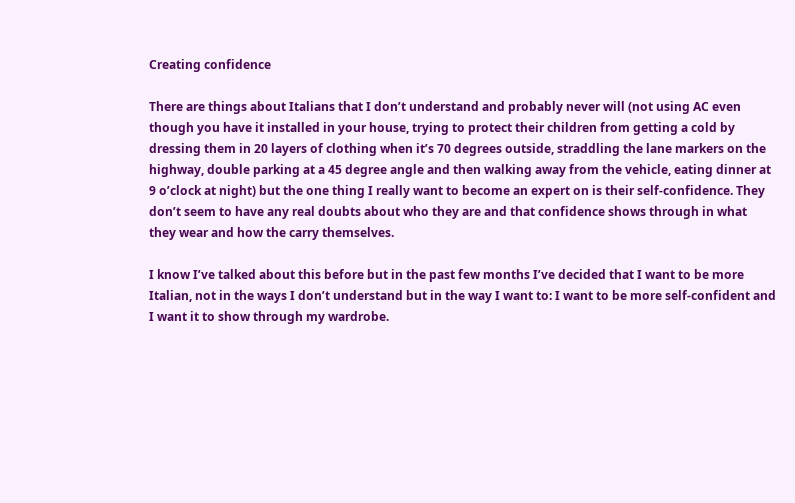Creating confidence

There are things about Italians that I don’t understand and probably never will (not using AC even though you have it installed in your house, trying to protect their children from getting a cold by dressing them in 20 layers of clothing when it’s 70 degrees outside, straddling the lane markers on the highway, double parking at a 45 degree angle and then walking away from the vehicle, eating dinner at 9 o’clock at night) but the one thing I really want to become an expert on is their self-confidence. They don’t seem to have any real doubts about who they are and that confidence shows through in what they wear and how the carry themselves.

I know I’ve talked about this before but in the past few months I’ve decided that I want to be more Italian, not in the ways I don’t understand but in the way I want to: I want to be more self-confident and I want it to show through my wardrobe.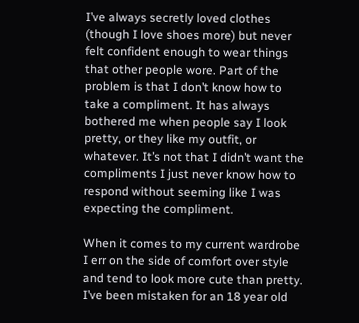I’ve always secretly loved clothes (though I love shoes more) but never felt confident enough to wear things that other people wore. Part of the problem is that I don’t know how to take a compliment. It has always bothered me when people say I look pretty, or they like my outfit, or whatever. It’s not that I didn’t want the compliments I just never know how to respond without seeming like I was expecting the compliment.

When it comes to my current wardrobe I err on the side of comfort over style and tend to look more cute than pretty. I’ve been mistaken for an 18 year old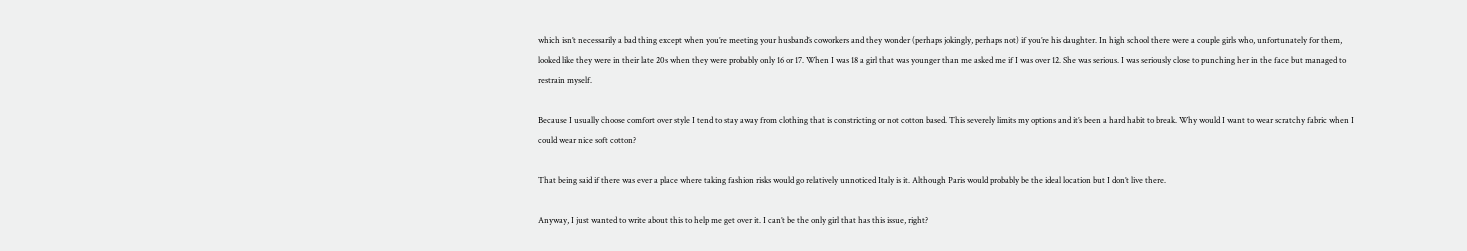which isn’t necessarily a bad thing except when you’re meeting your husband’s coworkers and they wonder (perhaps jokingly, perhaps not) if you’re his daughter. In high school there were a couple girls who, unfortunately for them, looked like they were in their late 20s when they were probably only 16 or 17. When I was 18 a girl that was younger than me asked me if I was over 12. She was serious. I was seriously close to punching her in the face but managed to restrain myself.

Because I usually choose comfort over style I tend to stay away from clothing that is constricting or not cotton based. This severely limits my options and it’s been a hard habit to break. Why would I want to wear scratchy fabric when I could wear nice soft cotton?

That being said if there was ever a place where taking fashion risks would go relatively unnoticed Italy is it. Although Paris would probably be the ideal location but I don’t live there.

Anyway, I just wanted to write about this to help me get over it. I can’t be the only girl that has this issue, right?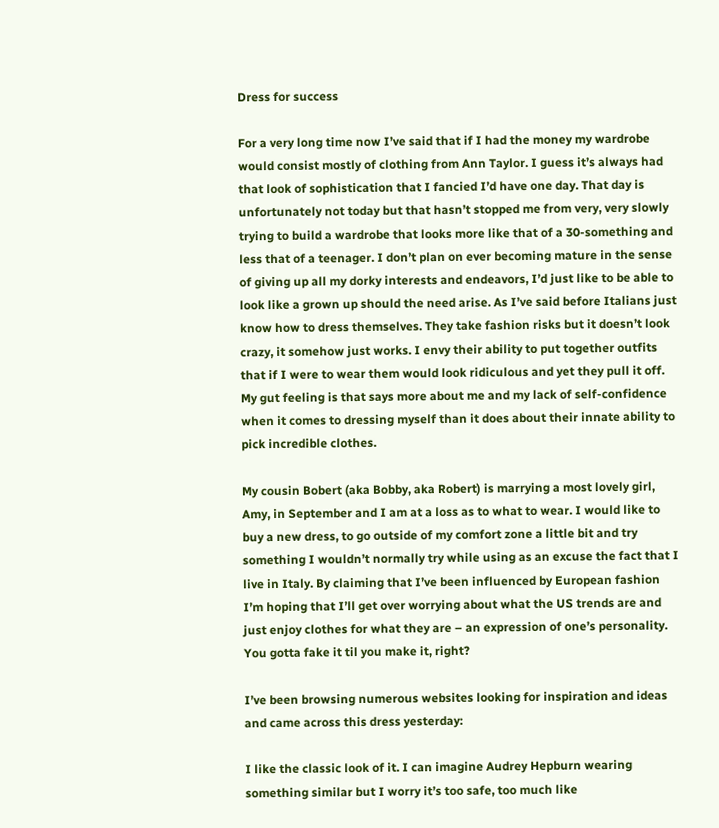Dress for success

For a very long time now I’ve said that if I had the money my wardrobe would consist mostly of clothing from Ann Taylor. I guess it’s always had that look of sophistication that I fancied I’d have one day. That day is unfortunately not today but that hasn’t stopped me from very, very slowly trying to build a wardrobe that looks more like that of a 30-something and less that of a teenager. I don’t plan on ever becoming mature in the sense of giving up all my dorky interests and endeavors, I’d just like to be able to look like a grown up should the need arise. As I’ve said before Italians just know how to dress themselves. They take fashion risks but it doesn’t look crazy, it somehow just works. I envy their ability to put together outfits that if I were to wear them would look ridiculous and yet they pull it off. My gut feeling is that says more about me and my lack of self-confidence when it comes to dressing myself than it does about their innate ability to pick incredible clothes.

My cousin Bobert (aka Bobby, aka Robert) is marrying a most lovely girl, Amy, in September and I am at a loss as to what to wear. I would like to buy a new dress, to go outside of my comfort zone a little bit and try something I wouldn’t normally try while using as an excuse the fact that I live in Italy. By claiming that I’ve been influenced by European fashion I’m hoping that I’ll get over worrying about what the US trends are and just enjoy clothes for what they are – an expression of one’s personality. You gotta fake it til you make it, right?

I’ve been browsing numerous websites looking for inspiration and ideas and came across this dress yesterday:

I like the classic look of it. I can imagine Audrey Hepburn wearing something similar but I worry it’s too safe, too much like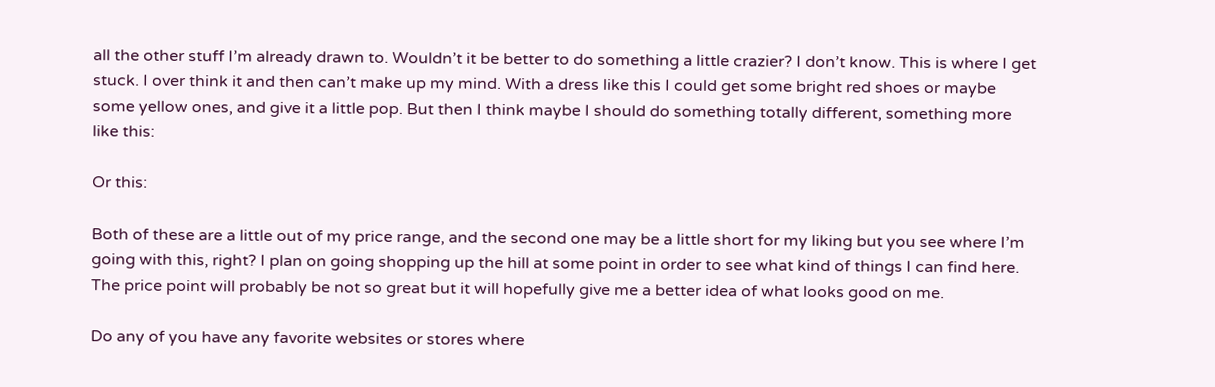all the other stuff I’m already drawn to. Wouldn’t it be better to do something a little crazier? I don’t know. This is where I get stuck. I over think it and then can’t make up my mind. With a dress like this I could get some bright red shoes or maybe some yellow ones, and give it a little pop. But then I think maybe I should do something totally different, something more like this:

Or this:

Both of these are a little out of my price range, and the second one may be a little short for my liking but you see where I’m going with this, right? I plan on going shopping up the hill at some point in order to see what kind of things I can find here. The price point will probably be not so great but it will hopefully give me a better idea of what looks good on me.

Do any of you have any favorite websites or stores where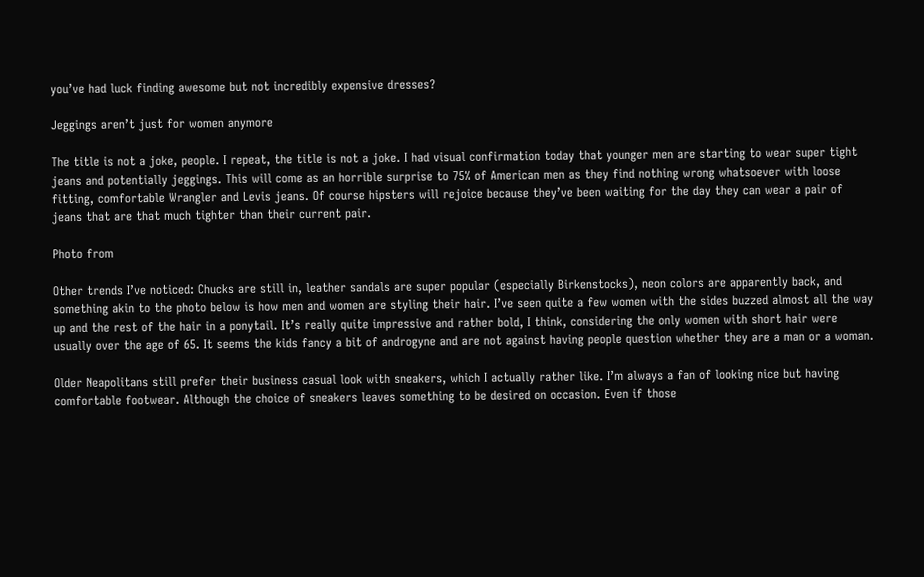you’ve had luck finding awesome but not incredibly expensive dresses?

Jeggings aren’t just for women anymore

The title is not a joke, people. I repeat, the title is not a joke. I had visual confirmation today that younger men are starting to wear super tight jeans and potentially jeggings. This will come as an horrible surprise to 75% of American men as they find nothing wrong whatsoever with loose fitting, comfortable Wrangler and Levis jeans. Of course hipsters will rejoice because they’ve been waiting for the day they can wear a pair of jeans that are that much tighter than their current pair.

Photo from

Other trends I’ve noticed: Chucks are still in, leather sandals are super popular (especially Birkenstocks), neon colors are apparently back, and something akin to the photo below is how men and women are styling their hair. I’ve seen quite a few women with the sides buzzed almost all the way up and the rest of the hair in a ponytail. It’s really quite impressive and rather bold, I think, considering the only women with short hair were usually over the age of 65. It seems the kids fancy a bit of androgyne and are not against having people question whether they are a man or a woman.

Older Neapolitans still prefer their business casual look with sneakers, which I actually rather like. I’m always a fan of looking nice but having comfortable footwear. Although the choice of sneakers leaves something to be desired on occasion. Even if those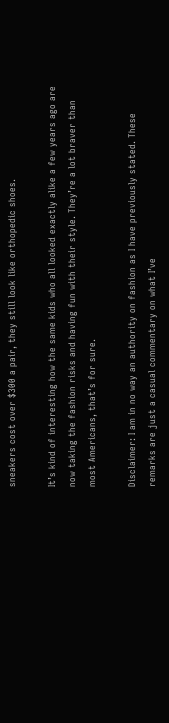sneakers cost over $300 a pair, they still look like orthopedic shoes.

It’s kind of interesting how the same kids who all looked exactly alike a few years ago are now taking the fashion risks and having fun with their style. They’re a lot braver than most Americans, that’s for sure.

Disclaimer: I am in no way an authority on fashion as I have previously stated. These remarks are just a casual commentary on what I’ve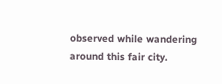observed while wandering around this fair city.